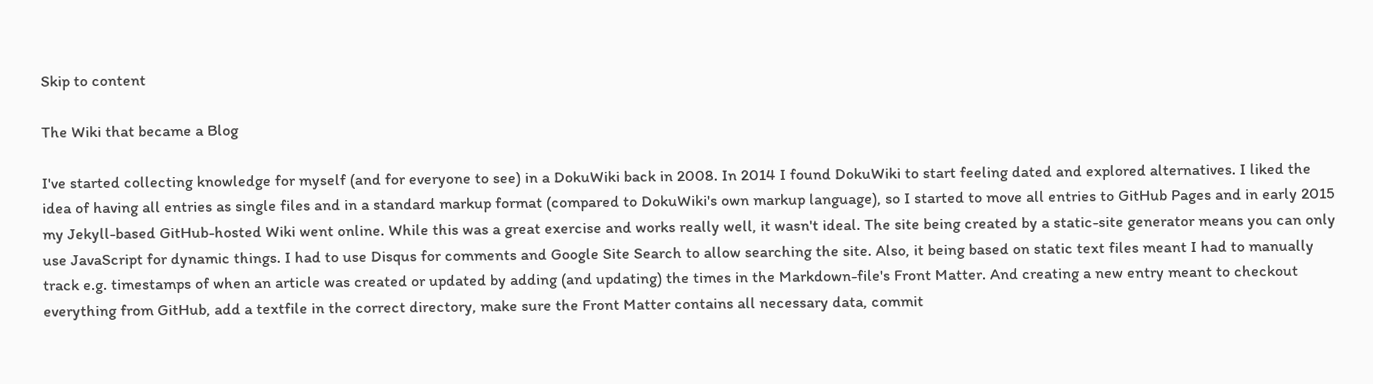Skip to content

The Wiki that became a Blog

I've started collecting knowledge for myself (and for everyone to see) in a DokuWiki back in 2008. In 2014 I found DokuWiki to start feeling dated and explored alternatives. I liked the idea of having all entries as single files and in a standard markup format (compared to DokuWiki's own markup language), so I started to move all entries to GitHub Pages and in early 2015 my Jekyll-based GitHub-hosted Wiki went online. While this was a great exercise and works really well, it wasn't ideal. The site being created by a static-site generator means you can only use JavaScript for dynamic things. I had to use Disqus for comments and Google Site Search to allow searching the site. Also, it being based on static text files meant I had to manually track e.g. timestamps of when an article was created or updated by adding (and updating) the times in the Markdown-file's Front Matter. And creating a new entry meant to checkout everything from GitHub, add a textfile in the correct directory, make sure the Front Matter contains all necessary data, commit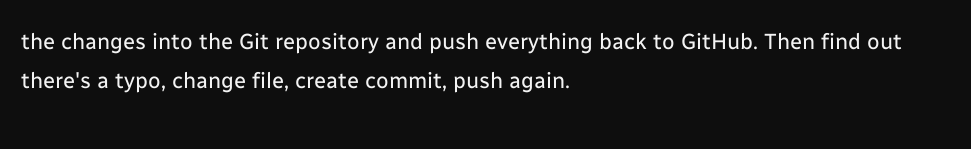the changes into the Git repository and push everything back to GitHub. Then find out there's a typo, change file, create commit, push again.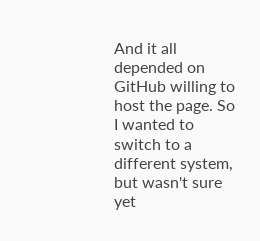And it all depended on GitHub willing to host the page. So I wanted to switch to a different system, but wasn't sure yet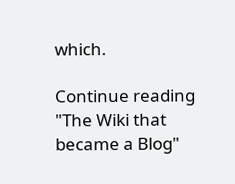which.

Continue reading "The Wiki that became a Blog"